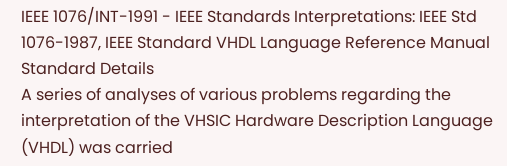IEEE 1076/INT-1991 - IEEE Standards Interpretations: IEEE Std 1076-1987, IEEE Standard VHDL Language Reference Manual
Standard Details
A series of analyses of various problems regarding the interpretation of the VHSIC Hardware Description Language (VHDL) was carried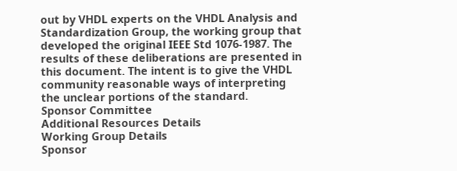out by VHDL experts on the VHDL Analysis and Standardization Group, the working group that developed the original IEEE Std 1076-1987. The results of these deliberations are presented in this document. The intent is to give the VHDL community reasonable ways of interpreting the unclear portions of the standard.
Sponsor Committee
Additional Resources Details
Working Group Details
Sponsor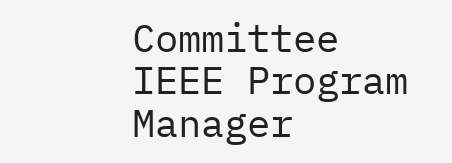Committee
IEEE Program Manager